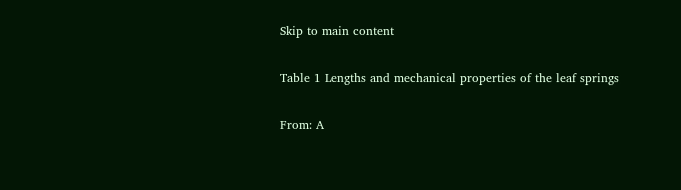Skip to main content

Table 1 Lengths and mechanical properties of the leaf springs

From: A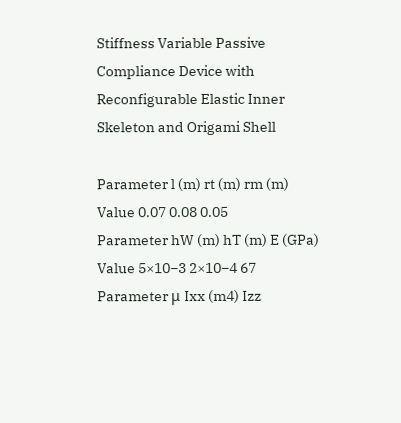Stiffness Variable Passive Compliance Device with Reconfigurable Elastic Inner Skeleton and Origami Shell

Parameter l (m) rt (m) rm (m)
Value 0.07 0.08 0.05
Parameter hW (m) hT (m) E (GPa)
Value 5×10−3 2×10−4 67
Parameter μ Ixx (m4) Izz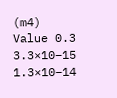(m4)
Value 0.3 3.3×10−15 1.3×10−14